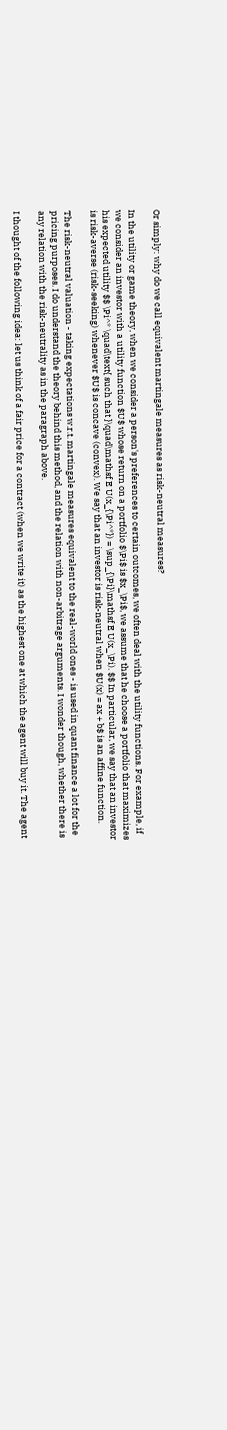Or simply: why do we call equivalent martingale measures as risk-neutral measures?

In the utility or game theory, when we consider a person's preferences to certain outcomes, we often deal with the utility functions. For example, if we consider an investor with a utility function $U$ whose return on a portfolio $\Pi$ is $x_\Pi$, we assume that he choose a portfolio that maximizes his expected utility $$ \Pi^* \quad\text{ such that }\quad\mathsf E U(x_{\Pi^*}) = \sup_{\Pi}\mathsf E U(x_\Pi). $$ In particular, we say that an investor is risk-averse (risk-seeking) whenever $U$ is concave (convex). We say that an investor is risk-neutral when $U(x) = ax + b$ is an affine function.

The risk-neutral valuation - taking expectations w.r.t. martingale measures equivalent to the real-world ones - is used in quant finance a lot for the pricing purposes. I do understand the theory behind this method, and the relation with non-arbitrage arguments. I wonder though, whether there is any relation with the risk-neutrality as in the paragraph above.

I thought of the following idea: let us think of a fair price for a contract (when we write it) as the highest one at which the agent will buy it. The agent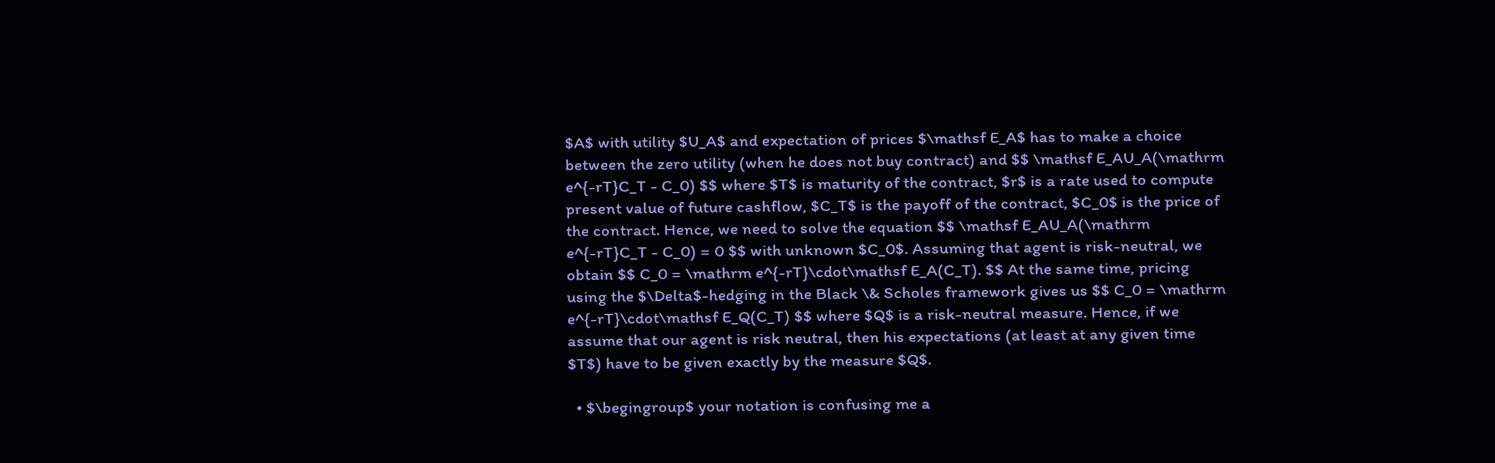$A$ with utility $U_A$ and expectation of prices $\mathsf E_A$ has to make a choice between the zero utility (when he does not buy contract) and $$ \mathsf E_AU_A(\mathrm e^{-rT}C_T - C_0) $$ where $T$ is maturity of the contract, $r$ is a rate used to compute present value of future cashflow, $C_T$ is the payoff of the contract, $C_0$ is the price of the contract. Hence, we need to solve the equation $$ \mathsf E_AU_A(\mathrm e^{-rT}C_T - C_0) = 0 $$ with unknown $C_0$. Assuming that agent is risk-neutral, we obtain $$ C_0 = \mathrm e^{-rT}\cdot\mathsf E_A(C_T). $$ At the same time, pricing using the $\Delta$-hedging in the Black \& Scholes framework gives us $$ C_0 = \mathrm e^{-rT}\cdot\mathsf E_Q(C_T) $$ where $Q$ is a risk-neutral measure. Hence, if we assume that our agent is risk neutral, then his expectations (at least at any given time $T$) have to be given exactly by the measure $Q$.

  • $\begingroup$ your notation is confusing me a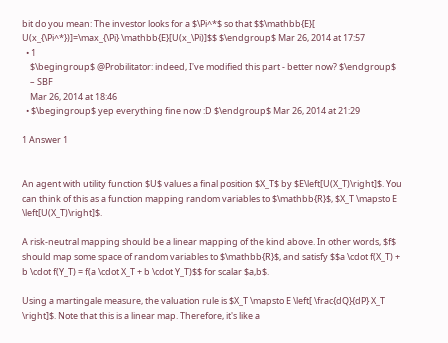bit do you mean: The investor looks for a $\Pi^*$ so that $$\mathbb{E}[ U(x_{\Pi^*})]=\max_{\Pi} \mathbb{E}[U(x_\Pi)]$$ $\endgroup$ Mar 26, 2014 at 17:57
  • 1
    $\begingroup$ @Probilitator: indeed, I've modified this part - better now? $\endgroup$
    – SBF
    Mar 26, 2014 at 18:46
  • $\begingroup$ yep everything fine now :D $\endgroup$ Mar 26, 2014 at 21:29

1 Answer 1


An agent with utility function $U$ values a final position $X_T$ by $E\left[U(X_T)\right]$. You can think of this as a function mapping random variables to $\mathbb{R}$, $X_T \mapsto E \left[U(X_T)\right]$.

A risk-neutral mapping should be a linear mapping of the kind above. In other words, $f$ should map some space of random variables to $\mathbb{R}$, and satisfy $$a \cdot f(X_T) + b \cdot f(Y_T) = f(a \cdot X_T + b \cdot Y_T)$$ for scalar $a,b$.

Using a martingale measure, the valuation rule is $X_T \mapsto E \left[ \frac{dQ}{dP} X_T \right]$. Note that this is a linear map. Therefore, it's like a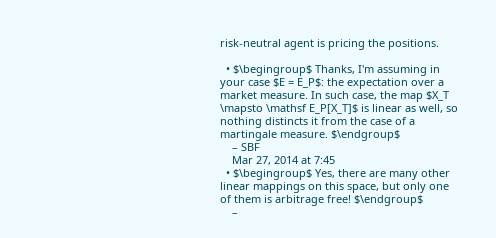risk-neutral agent is pricing the positions.

  • $\begingroup$ Thanks, I'm assuming in your case $E = E_P$: the expectation over a market measure. In such case, the map $X_T \mapsto \mathsf E_P[X_T]$ is linear as well, so nothing distincts it from the case of a martingale measure. $\endgroup$
    – SBF
    Mar 27, 2014 at 7:45
  • $\begingroup$ Yes, there are many other linear mappings on this space, but only one of them is arbitrage free! $\endgroup$
    –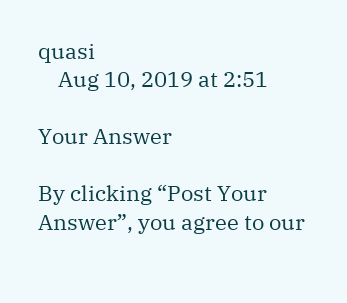quasi
    Aug 10, 2019 at 2:51

Your Answer

By clicking “Post Your Answer”, you agree to our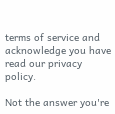terms of service and acknowledge you have read our privacy policy.

Not the answer you're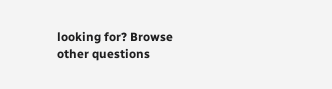looking for? Browse other questions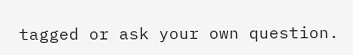tagged or ask your own question.